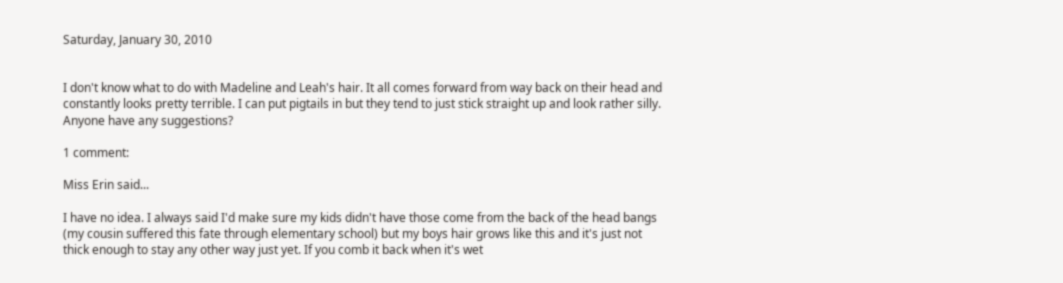Saturday, January 30, 2010


I don't know what to do with Madeline and Leah's hair. It all comes forward from way back on their head and constantly looks pretty terrible. I can put pigtails in but they tend to just stick straight up and look rather silly. Anyone have any suggestions?

1 comment:

Miss Erin said...

I have no idea. I always said I'd make sure my kids didn't have those come from the back of the head bangs (my cousin suffered this fate through elementary school) but my boys hair grows like this and it's just not thick enough to stay any other way just yet. If you comb it back when it's wet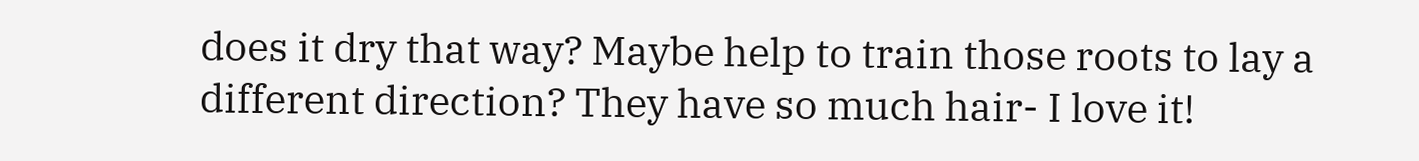does it dry that way? Maybe help to train those roots to lay a different direction? They have so much hair- I love it!